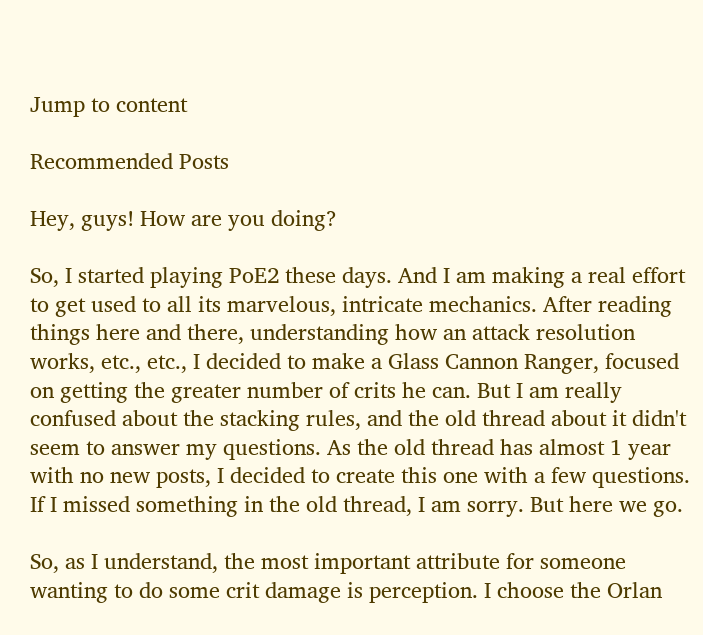Jump to content

Recommended Posts

Hey, guys! How are you doing?

So, I started playing PoE2 these days. And I am making a real effort to get used to all its marvelous, intricate mechanics. After reading things here and there, understanding how an attack resolution works, etc., etc., I decided to make a Glass Cannon Ranger, focused on getting the greater number of crits he can. But I am really confused about the stacking rules, and the old thread about it didn't seem to answer my questions. As the old thread has almost 1 year with no new posts, I decided to create this one with a few questions. If I missed something in the old thread, I am sorry. But here we go.

So, as I understand, the most important attribute for someone wanting to do some crit damage is perception. I choose the Orlan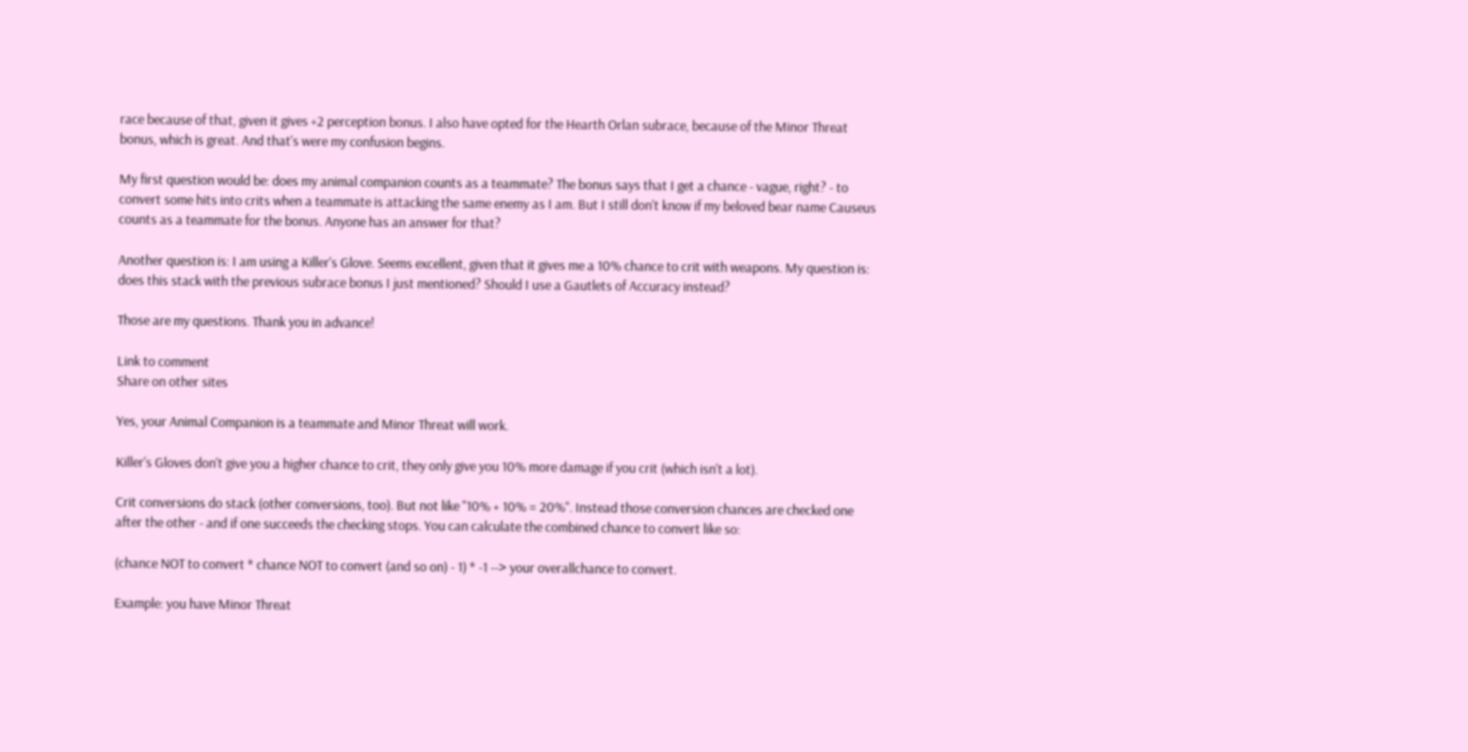race because of that, given it gives +2 perception bonus. I also have opted for the Hearth Orlan subrace, because of the Minor Threat bonus, which is great. And that's were my confusion begins.

My first question would be: does my animal companion counts as a teammate? The bonus says that I get a chance - vague, right? - to convert some hits into crits when a teammate is attacking the same enemy as I am. But I still don't know if my beloved bear name Causeus counts as a teammate for the bonus. Anyone has an answer for that?

Another question is: I am using a Killer's Glove. Seems excellent, given that it gives me a 10% chance to crit with weapons. My question is: does this stack with the previous subrace bonus I just mentioned? Should I use a Gautlets of Accuracy instead?

Those are my questions. Thank you in advance!

Link to comment
Share on other sites

Yes, your Animal Companion is a teammate and Minor Threat will work.

Killer's Gloves don't give you a higher chance to crit, they only give you 10% more damage if you crit (which isn't a lot).

Crit conversions do stack (other conversions, too). But not like "10% + 10% = 20%". Instead those conversion chances are checked one after the other - and if one succeeds the checking stops. You can calculate the combined chance to convert like so:

(chance NOT to convert * chance NOT to convert (and so on) - 1) * -1 --> your overallchance to convert.

Example: you have Minor Threat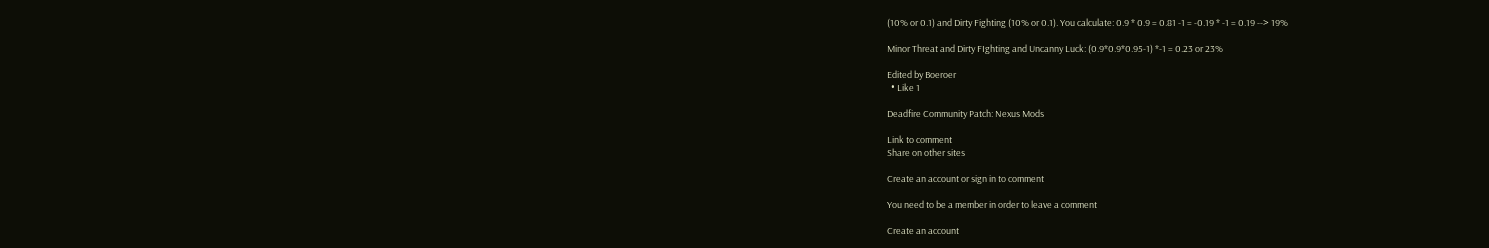(10% or 0.1) and Dirty Fighting (10% or 0.1). You calculate: 0.9 * 0.9 = 0.81 -1 = -0.19 * -1 = 0.19 --> 19%

Minor Threat and Dirty FIghting and Uncanny Luck: (0.9*0.9*0.95-1) *-1 = 0.23 or 23%

Edited by Boeroer
  • Like 1

Deadfire Community Patch: Nexus Mods

Link to comment
Share on other sites

Create an account or sign in to comment

You need to be a member in order to leave a comment

Create an account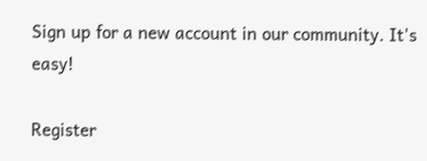Sign up for a new account in our community. It's easy!

Register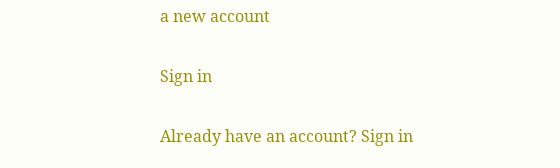a new account

Sign in

Already have an account? Sign in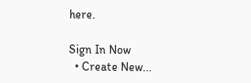here.

Sign In Now
  • Create New...